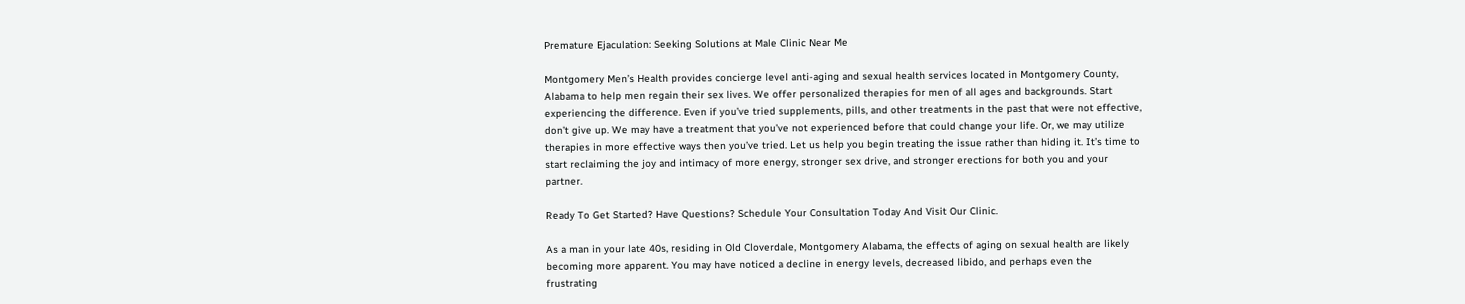Premature Ejaculation: Seeking Solutions at Male Clinic Near Me

Montgomery Men’s Health provides concierge level anti-aging and sexual health services located in Montgomery County, Alabama to help men regain their sex lives. We offer personalized therapies for men of all ages and backgrounds. Start experiencing the difference. Even if you’ve tried supplements, pills, and other treatments in the past that were not effective, don’t give up. We may have a treatment that you’ve not experienced before that could change your life. Or, we may utilize therapies in more effective ways then you’ve tried. Let us help you begin treating the issue rather than hiding it. It’s time to start reclaiming the joy and intimacy of more energy, stronger sex drive, and stronger erections for both you and your partner.

Ready To Get Started? Have Questions? Schedule Your Consultation Today And Visit Our Clinic.

As a man in your late 40s, residing in Old Cloverdale, Montgomery Alabama, the effects of aging on sexual health are likely becoming more apparent. You may have noticed a decline in energy levels, decreased libido, and perhaps even the frustrating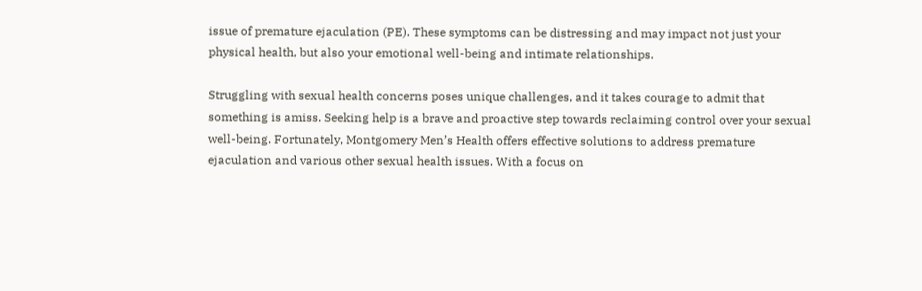issue of premature ejaculation (PE). These symptoms can be distressing and may impact not just your physical health, but also your emotional well-being and intimate relationships.

Struggling with sexual health concerns poses unique challenges, and it takes courage to admit that something is amiss. Seeking help is a brave and proactive step towards reclaiming control over your sexual well-being. Fortunately, Montgomery Men’s Health offers effective solutions to address premature ejaculation and various other sexual health issues. With a focus on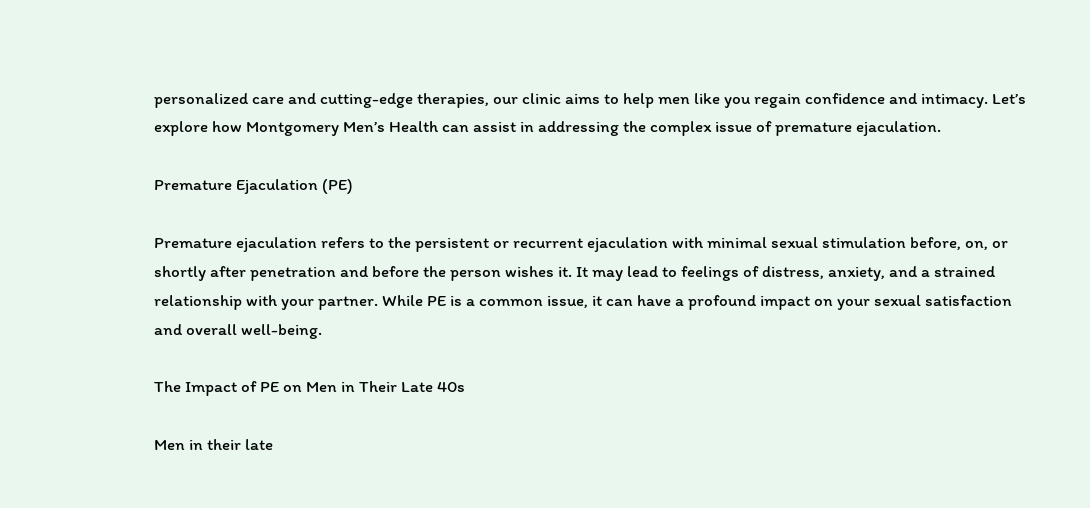personalized care and cutting-edge therapies, our clinic aims to help men like you regain confidence and intimacy. Let’s explore how Montgomery Men’s Health can assist in addressing the complex issue of premature ejaculation.

Premature Ejaculation (PE)

Premature ejaculation refers to the persistent or recurrent ejaculation with minimal sexual stimulation before, on, or shortly after penetration and before the person wishes it. It may lead to feelings of distress, anxiety, and a strained relationship with your partner. While PE is a common issue, it can have a profound impact on your sexual satisfaction and overall well-being.

The Impact of PE on Men in Their Late 40s

Men in their late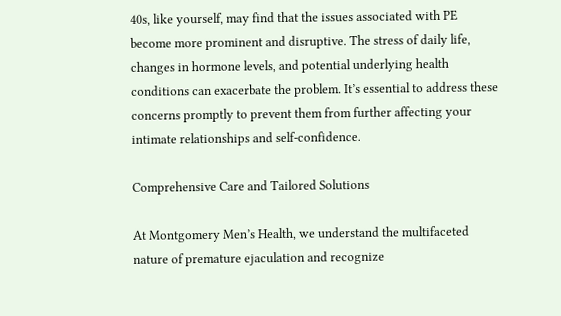40s, like yourself, may find that the issues associated with PE become more prominent and disruptive. The stress of daily life, changes in hormone levels, and potential underlying health conditions can exacerbate the problem. It’s essential to address these concerns promptly to prevent them from further affecting your intimate relationships and self-confidence.

Comprehensive Care and Tailored Solutions

At Montgomery Men’s Health, we understand the multifaceted nature of premature ejaculation and recognize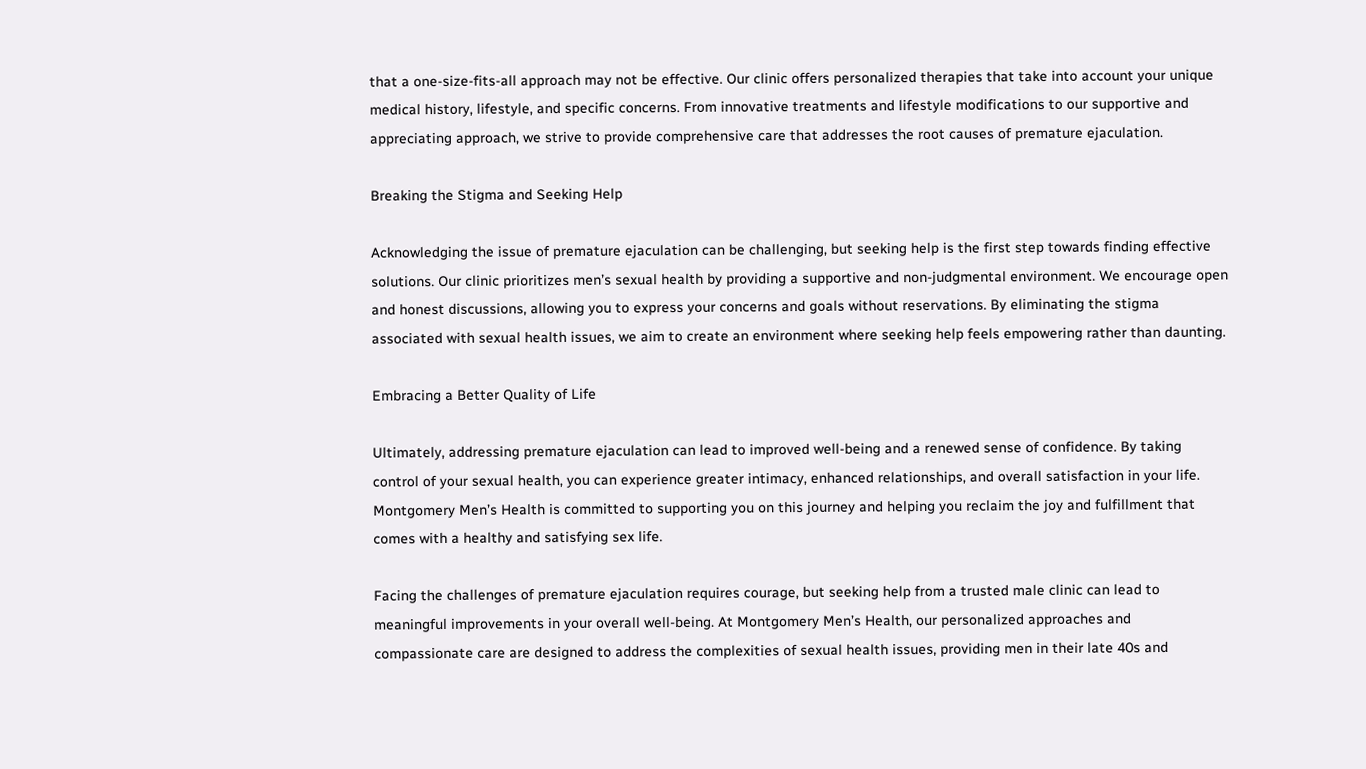that a one-size-fits-all approach may not be effective. Our clinic offers personalized therapies that take into account your unique medical history, lifestyle, and specific concerns. From innovative treatments and lifestyle modifications to our supportive and appreciating approach, we strive to provide comprehensive care that addresses the root causes of premature ejaculation.

Breaking the Stigma and Seeking Help

Acknowledging the issue of premature ejaculation can be challenging, but seeking help is the first step towards finding effective solutions. Our clinic prioritizes men’s sexual health by providing a supportive and non-judgmental environment. We encourage open and honest discussions, allowing you to express your concerns and goals without reservations. By eliminating the stigma associated with sexual health issues, we aim to create an environment where seeking help feels empowering rather than daunting.

Embracing a Better Quality of Life

Ultimately, addressing premature ejaculation can lead to improved well-being and a renewed sense of confidence. By taking control of your sexual health, you can experience greater intimacy, enhanced relationships, and overall satisfaction in your life. Montgomery Men’s Health is committed to supporting you on this journey and helping you reclaim the joy and fulfillment that comes with a healthy and satisfying sex life.

Facing the challenges of premature ejaculation requires courage, but seeking help from a trusted male clinic can lead to meaningful improvements in your overall well-being. At Montgomery Men’s Health, our personalized approaches and compassionate care are designed to address the complexities of sexual health issues, providing men in their late 40s and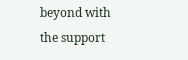beyond with the support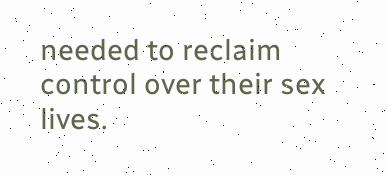needed to reclaim control over their sex lives.